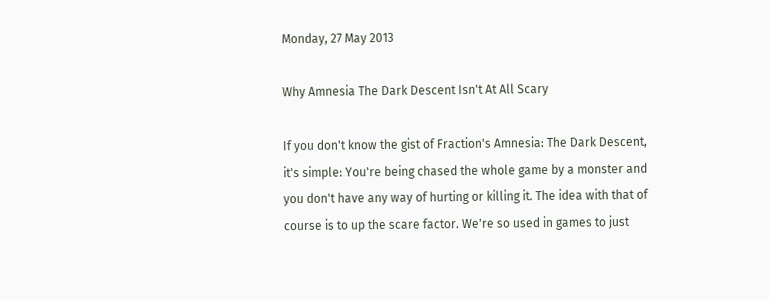Monday, 27 May 2013

Why Amnesia The Dark Descent Isn't At All Scary

If you don't know the gist of Fraction's Amnesia: The Dark Descent, it's simple: You're being chased the whole game by a monster and you don't have any way of hurting or killing it. The idea with that of course is to up the scare factor. We're so used in games to just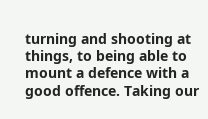turning and shooting at things, to being able to mount a defence with a good offence. Taking our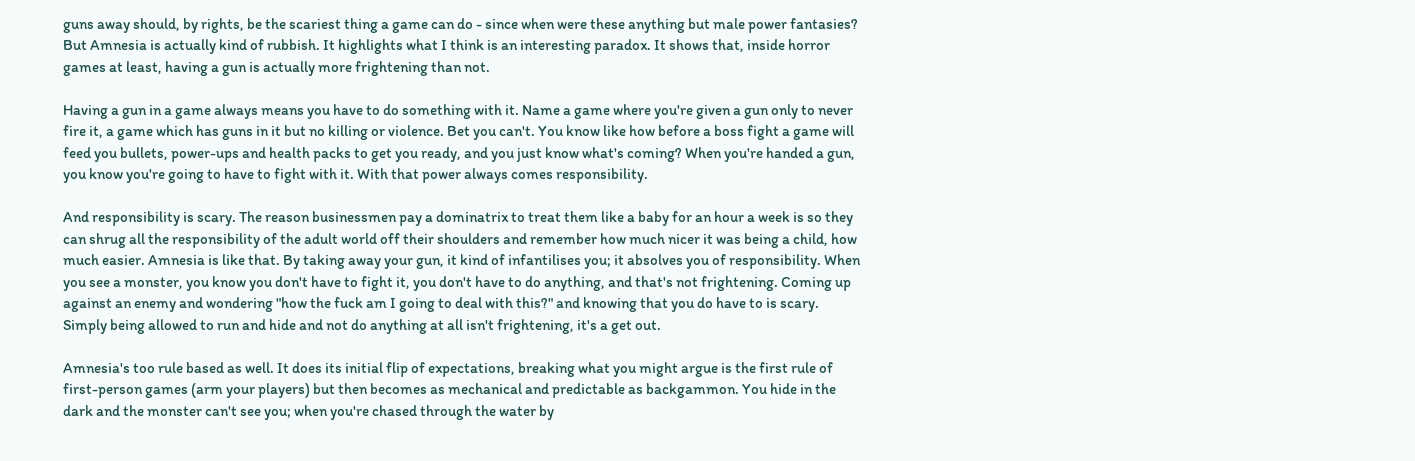guns away should, by rights, be the scariest thing a game can do - since when were these anything but male power fantasies? But Amnesia is actually kind of rubbish. It highlights what I think is an interesting paradox. It shows that, inside horror games at least, having a gun is actually more frightening than not.

Having a gun in a game always means you have to do something with it. Name a game where you're given a gun only to never fire it, a game which has guns in it but no killing or violence. Bet you can't. You know like how before a boss fight a game will feed you bullets, power-ups and health packs to get you ready, and you just know what's coming? When you're handed a gun, you know you're going to have to fight with it. With that power always comes responsibility.

And responsibility is scary. The reason businessmen pay a dominatrix to treat them like a baby for an hour a week is so they can shrug all the responsibility of the adult world off their shoulders and remember how much nicer it was being a child, how much easier. Amnesia is like that. By taking away your gun, it kind of infantilises you; it absolves you of responsibility. When you see a monster, you know you don't have to fight it, you don't have to do anything, and that's not frightening. Coming up against an enemy and wondering "how the fuck am I going to deal with this?" and knowing that you do have to is scary. Simply being allowed to run and hide and not do anything at all isn't frightening, it's a get out.

Amnesia's too rule based as well. It does its initial flip of expectations, breaking what you might argue is the first rule of first-person games (arm your players) but then becomes as mechanical and predictable as backgammon. You hide in the dark and the monster can't see you; when you're chased through the water by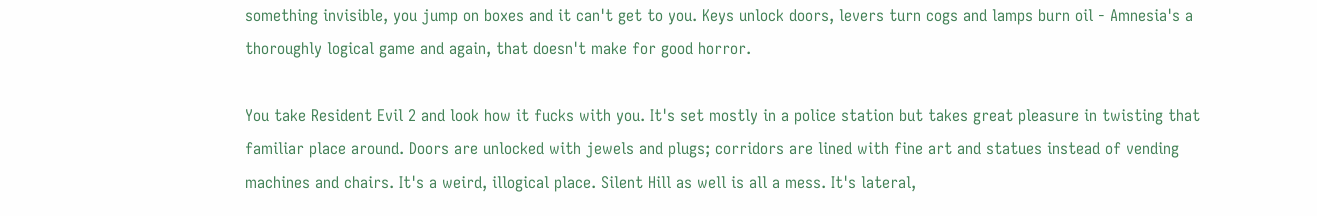something invisible, you jump on boxes and it can't get to you. Keys unlock doors, levers turn cogs and lamps burn oil - Amnesia's a thoroughly logical game and again, that doesn't make for good horror.

You take Resident Evil 2 and look how it fucks with you. It's set mostly in a police station but takes great pleasure in twisting that familiar place around. Doors are unlocked with jewels and plugs; corridors are lined with fine art and statues instead of vending machines and chairs. It's a weird, illogical place. Silent Hill as well is all a mess. It's lateral,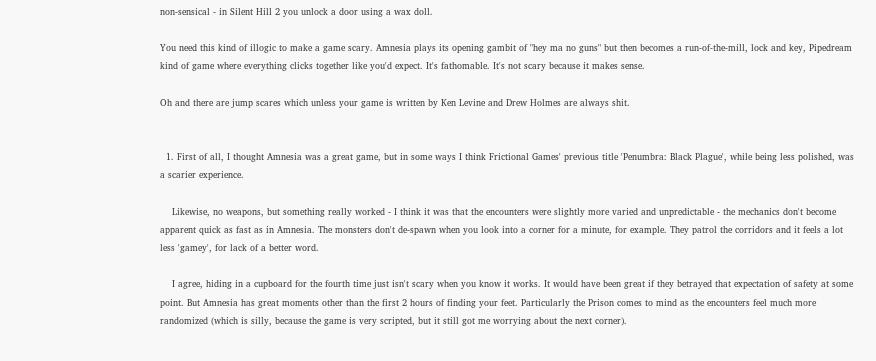non-sensical - in Silent Hill 2 you unlock a door using a wax doll.

You need this kind of illogic to make a game scary. Amnesia plays its opening gambit of "hey ma no guns" but then becomes a run-of-the-mill, lock and key, Pipedream kind of game where everything clicks together like you'd expect. It's fathomable. It's not scary because it makes sense.

Oh and there are jump scares which unless your game is written by Ken Levine and Drew Holmes are always shit.


  1. First of all, I thought Amnesia was a great game, but in some ways I think Frictional Games' previous title 'Penumbra: Black Plague', while being less polished, was a scarier experience.

    Likewise, no weapons, but something really worked - I think it was that the encounters were slightly more varied and unpredictable - the mechanics don't become apparent quick as fast as in Amnesia. The monsters don't de-spawn when you look into a corner for a minute, for example. They patrol the corridors and it feels a lot less 'gamey', for lack of a better word.

    I agree, hiding in a cupboard for the fourth time just isn't scary when you know it works. It would have been great if they betrayed that expectation of safety at some point. But Amnesia has great moments other than the first 2 hours of finding your feet. Particularly the Prison comes to mind as the encounters feel much more randomized (which is silly, because the game is very scripted, but it still got me worrying about the next corner).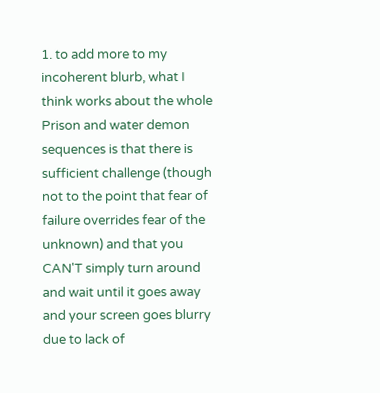1. to add more to my incoherent blurb, what I think works about the whole Prison and water demon sequences is that there is sufficient challenge (though not to the point that fear of failure overrides fear of the unknown) and that you CAN'T simply turn around and wait until it goes away and your screen goes blurry due to lack of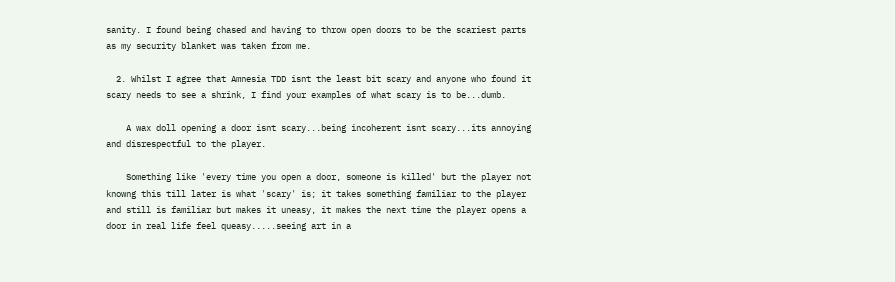sanity. I found being chased and having to throw open doors to be the scariest parts as my security blanket was taken from me.

  2. Whilst I agree that Amnesia TDD isnt the least bit scary and anyone who found it scary needs to see a shrink, I find your examples of what scary is to be...dumb.

    A wax doll opening a door isnt scary...being incoherent isnt scary...its annoying and disrespectful to the player.

    Something like 'every time you open a door, someone is killed' but the player not knowng this till later is what 'scary' is; it takes something familiar to the player and still is familiar but makes it uneasy, it makes the next time the player opens a door in real life feel queasy.....seeing art in a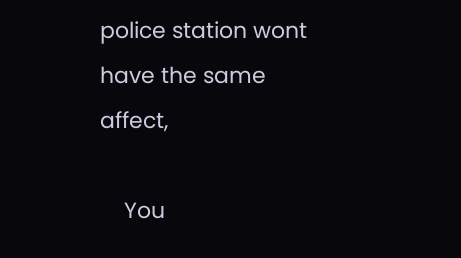police station wont have the same affect,

    You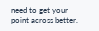need to get your point across better.